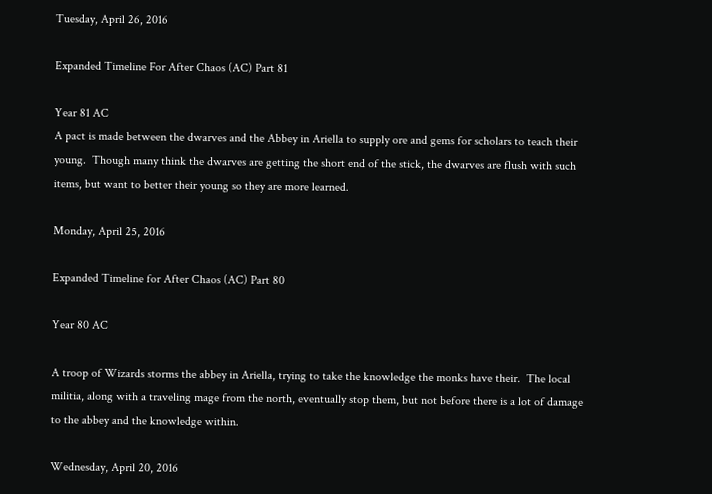Tuesday, April 26, 2016

Expanded Timeline For After Chaos (AC) Part 81

Year 81 AC
A pact is made between the dwarves and the Abbey in Ariella to supply ore and gems for scholars to teach their young.  Though many think the dwarves are getting the short end of the stick, the dwarves are flush with such items, but want to better their young so they are more learned.

Monday, April 25, 2016

Expanded Timeline for After Chaos (AC) Part 80

Year 80 AC

A troop of Wizards storms the abbey in Ariella, trying to take the knowledge the monks have their.  The local militia, along with a traveling mage from the north, eventually stop them, but not before there is a lot of damage to the abbey and the knowledge within.

Wednesday, April 20, 2016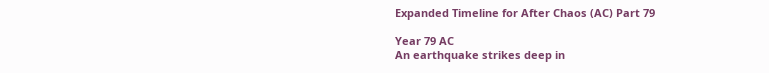Expanded Timeline for After Chaos (AC) Part 79

Year 79 AC
An earthquake strikes deep in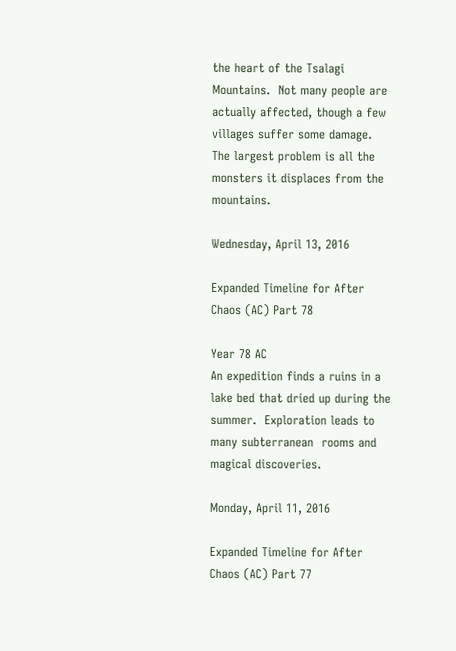the heart of the Tsalagi Mountains.  Not many people are actually affected, though a few villages suffer some damage.  The largest problem is all the monsters it displaces from the mountains.

Wednesday, April 13, 2016

Expanded Timeline for After Chaos (AC) Part 78

Year 78 AC
An expedition finds a ruins in a lake bed that dried up during the summer.  Exploration leads to many subterranean  rooms and magical discoveries.

Monday, April 11, 2016

Expanded Timeline for After Chaos (AC) Part 77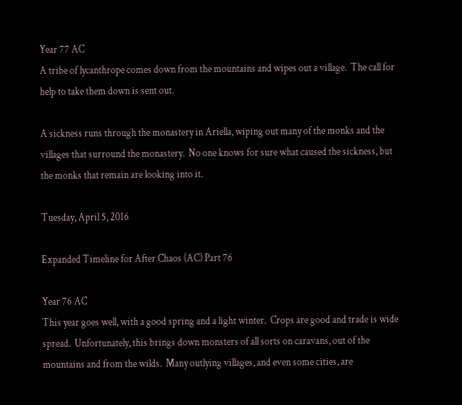Year 77 AC
A tribe of lycanthrope comes down from the mountains and wipes out a village.  The call for help to take them down is sent out.

A sickness runs through the monastery in Ariella, wiping out many of the monks and the villages that surround the monastery.  No one knows for sure what caused the sickness, but the monks that remain are looking into it.

Tuesday, April 5, 2016

Expanded Timeline for After Chaos (AC) Part 76

Year 76 AC
This year goes well, with a good spring and a light winter.  Crops are good and trade is wide spread.  Unfortunately, this brings down monsters of all sorts on caravans, out of the mountains and from the wilds.  Many outlying villages, and even some cities, are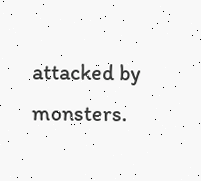attacked by monsters.